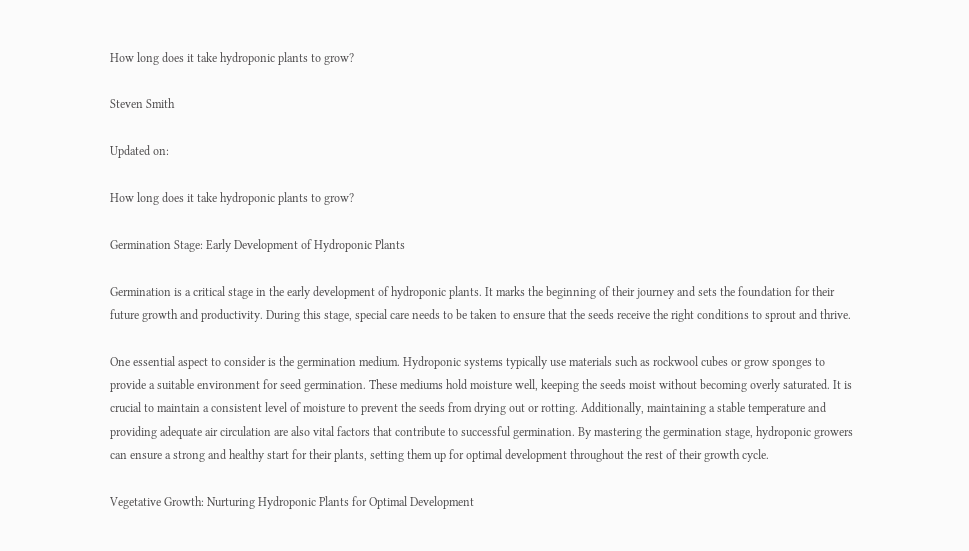How long does it take hydroponic plants to grow?

Steven Smith

Updated on:

How long does it take hydroponic plants to grow?

Germination Stage: Early Development of Hydroponic Plants

Germination is a critical stage in the early development of hydroponic plants. It marks the beginning of their journey and sets the foundation for their future growth and productivity. During this stage, special care needs to be taken to ensure that the seeds receive the right conditions to sprout and thrive.

One essential aspect to consider is the germination medium. Hydroponic systems typically use materials such as rockwool cubes or grow sponges to provide a suitable environment for seed germination. These mediums hold moisture well, keeping the seeds moist without becoming overly saturated. It is crucial to maintain a consistent level of moisture to prevent the seeds from drying out or rotting. Additionally, maintaining a stable temperature and providing adequate air circulation are also vital factors that contribute to successful germination. By mastering the germination stage, hydroponic growers can ensure a strong and healthy start for their plants, setting them up for optimal development throughout the rest of their growth cycle.

Vegetative Growth: Nurturing Hydroponic Plants for Optimal Development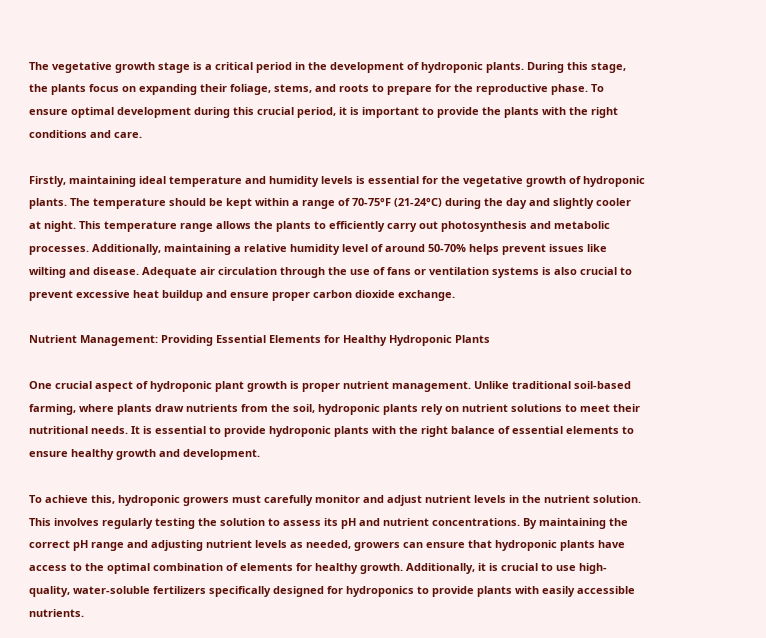The vegetative growth stage is a critical period in the development of hydroponic plants. During this stage, the plants focus on expanding their foliage, stems, and roots to prepare for the reproductive phase. To ensure optimal development during this crucial period, it is important to provide the plants with the right conditions and care.

Firstly, maintaining ideal temperature and humidity levels is essential for the vegetative growth of hydroponic plants. The temperature should be kept within a range of 70-75°F (21-24°C) during the day and slightly cooler at night. This temperature range allows the plants to efficiently carry out photosynthesis and metabolic processes. Additionally, maintaining a relative humidity level of around 50-70% helps prevent issues like wilting and disease. Adequate air circulation through the use of fans or ventilation systems is also crucial to prevent excessive heat buildup and ensure proper carbon dioxide exchange.

Nutrient Management: Providing Essential Elements for Healthy Hydroponic Plants

One crucial aspect of hydroponic plant growth is proper nutrient management. Unlike traditional soil-based farming, where plants draw nutrients from the soil, hydroponic plants rely on nutrient solutions to meet their nutritional needs. It is essential to provide hydroponic plants with the right balance of essential elements to ensure healthy growth and development.

To achieve this, hydroponic growers must carefully monitor and adjust nutrient levels in the nutrient solution. This involves regularly testing the solution to assess its pH and nutrient concentrations. By maintaining the correct pH range and adjusting nutrient levels as needed, growers can ensure that hydroponic plants have access to the optimal combination of elements for healthy growth. Additionally, it is crucial to use high-quality, water-soluble fertilizers specifically designed for hydroponics to provide plants with easily accessible nutrients.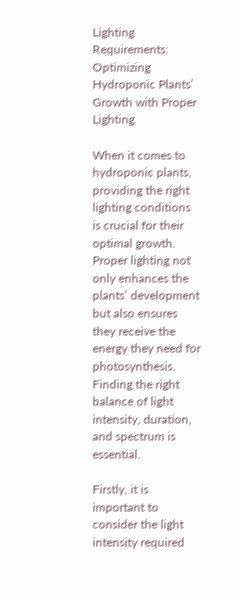Lighting Requirements: Optimizing Hydroponic Plants’ Growth with Proper Lighting

When it comes to hydroponic plants, providing the right lighting conditions is crucial for their optimal growth. Proper lighting not only enhances the plants’ development but also ensures they receive the energy they need for photosynthesis. Finding the right balance of light intensity, duration, and spectrum is essential.

Firstly, it is important to consider the light intensity required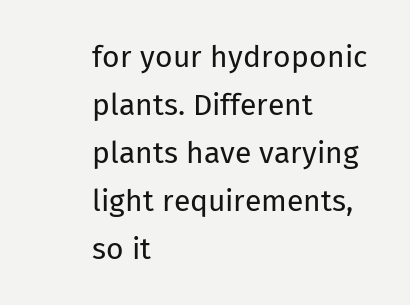for your hydroponic plants. Different plants have varying light requirements, so it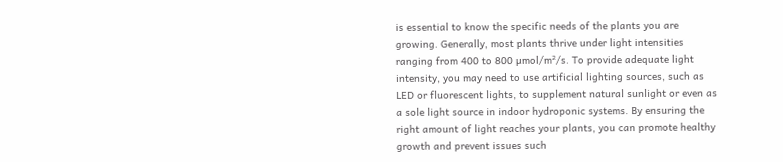is essential to know the specific needs of the plants you are growing. Generally, most plants thrive under light intensities ranging from 400 to 800 µmol/m²/s. To provide adequate light intensity, you may need to use artificial lighting sources, such as LED or fluorescent lights, to supplement natural sunlight or even as a sole light source in indoor hydroponic systems. By ensuring the right amount of light reaches your plants, you can promote healthy growth and prevent issues such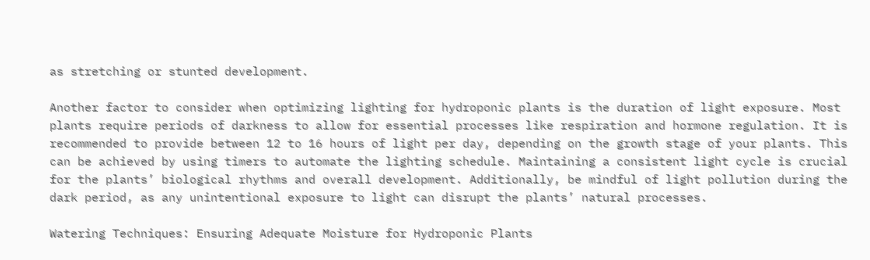as stretching or stunted development.

Another factor to consider when optimizing lighting for hydroponic plants is the duration of light exposure. Most plants require periods of darkness to allow for essential processes like respiration and hormone regulation. It is recommended to provide between 12 to 16 hours of light per day, depending on the growth stage of your plants. This can be achieved by using timers to automate the lighting schedule. Maintaining a consistent light cycle is crucial for the plants’ biological rhythms and overall development. Additionally, be mindful of light pollution during the dark period, as any unintentional exposure to light can disrupt the plants’ natural processes.

Watering Techniques: Ensuring Adequate Moisture for Hydroponic Plants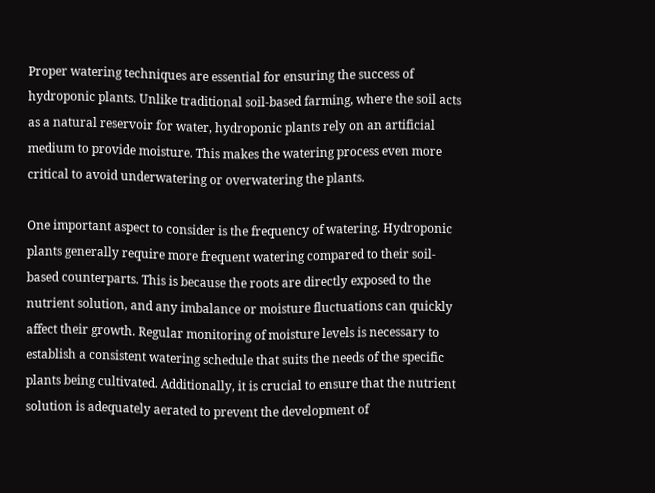Proper watering techniques are essential for ensuring the success of hydroponic plants. Unlike traditional soil-based farming, where the soil acts as a natural reservoir for water, hydroponic plants rely on an artificial medium to provide moisture. This makes the watering process even more critical to avoid underwatering or overwatering the plants.

One important aspect to consider is the frequency of watering. Hydroponic plants generally require more frequent watering compared to their soil-based counterparts. This is because the roots are directly exposed to the nutrient solution, and any imbalance or moisture fluctuations can quickly affect their growth. Regular monitoring of moisture levels is necessary to establish a consistent watering schedule that suits the needs of the specific plants being cultivated. Additionally, it is crucial to ensure that the nutrient solution is adequately aerated to prevent the development of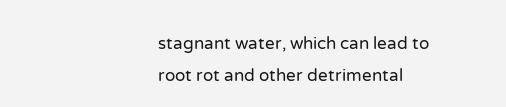stagnant water, which can lead to root rot and other detrimental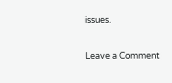issues.

Leave a Comment